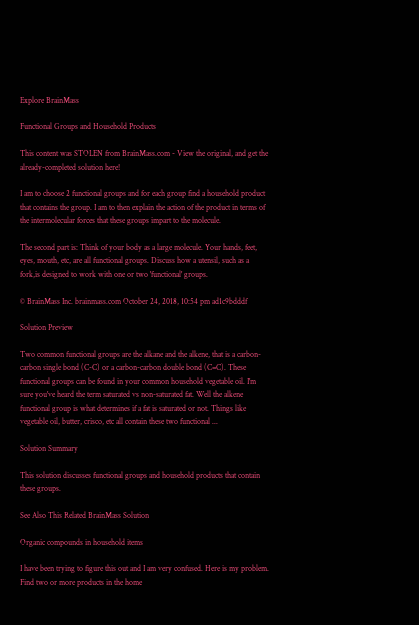Explore BrainMass

Functional Groups and Household Products

This content was STOLEN from BrainMass.com - View the original, and get the already-completed solution here!

I am to choose 2 functional groups and for each group find a household product that contains the group. I am to then explain the action of the product in terms of the intermolecular forces that these groups impart to the molecule.

The second part is: Think of your body as a large molecule. Your hands, feet, eyes, mouth, etc, are all functional groups. Discuss how a utensil, such as a fork,is designed to work with one or two 'functional' groups.

© BrainMass Inc. brainmass.com October 24, 2018, 10:54 pm ad1c9bdddf

Solution Preview

Two common functional groups are the alkane and the alkene, that is a carbon-carbon single bond (C-C) or a carbon-carbon double bond (C=C). These functional groups can be found in your common household vegetable oil. I'm sure you've heard the term saturated vs non-saturated fat. Well the alkene functional group is what determines if a fat is saturated or not. Things like vegetable oil, butter, crisco, etc all contain these two functional ...

Solution Summary

This solution discusses functional groups and household products that contain these groups.

See Also This Related BrainMass Solution

Organic compounds in household items

I have been trying to figure this out and I am very confused. Here is my problem.
Find two or more products in the home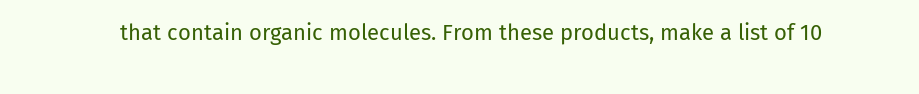that contain organic molecules. From these products, make a list of 10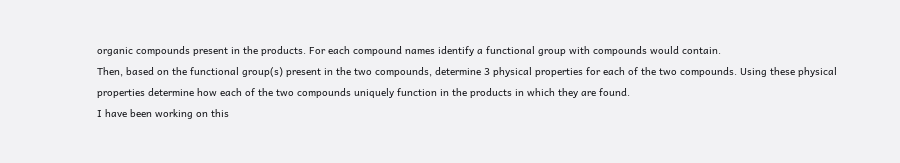organic compounds present in the products. For each compound names identify a functional group with compounds would contain.
Then, based on the functional group(s) present in the two compounds, determine 3 physical properties for each of the two compounds. Using these physical properties determine how each of the two compounds uniquely function in the products in which they are found.
I have been working on this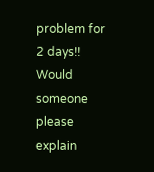problem for 2 days!! Would someone please explain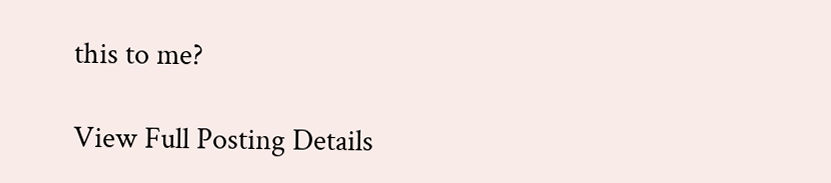this to me?

View Full Posting Details